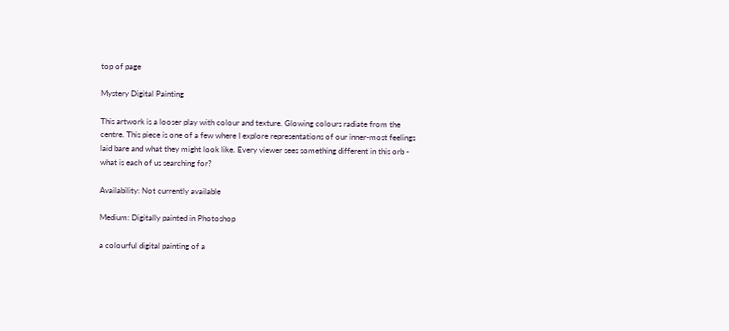top of page

Mystery Digital Painting

This artwork is a looser play with colour and texture. Glowing colours radiate from the centre. This piece is one of a few where I explore representations of our inner-most feelings laid bare and what they might look like. Every viewer sees something different in this orb - what is each of us searching for?

Availability: Not currently available

Medium: Digitally painted in Photoshop

a colourful digital painting of a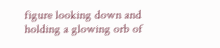figure looking down and holding a glowing orb of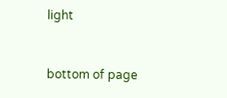light


bottom of page